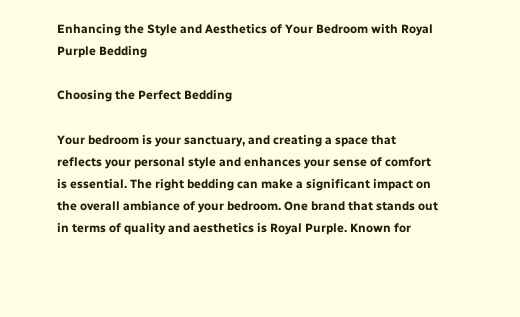Enhancing the Style and Aesthetics of Your Bedroom with Royal Purple Bedding

Choosing the Perfect Bedding

Your bedroom is your sanctuary, and creating a space that reflects your personal style and enhances your sense of comfort is essential. The right bedding can make a significant impact on the overall ambiance of your bedroom. One brand that stands out in terms of quality and aesthetics is Royal Purple. Known for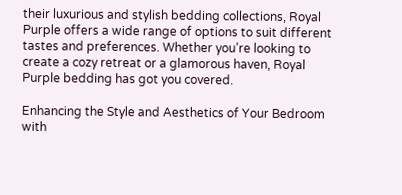their luxurious and stylish bedding collections, Royal Purple offers a wide range of options to suit different tastes and preferences. Whether you’re looking to create a cozy retreat or a glamorous haven, Royal Purple bedding has got you covered.

Enhancing the Style and Aesthetics of Your Bedroom with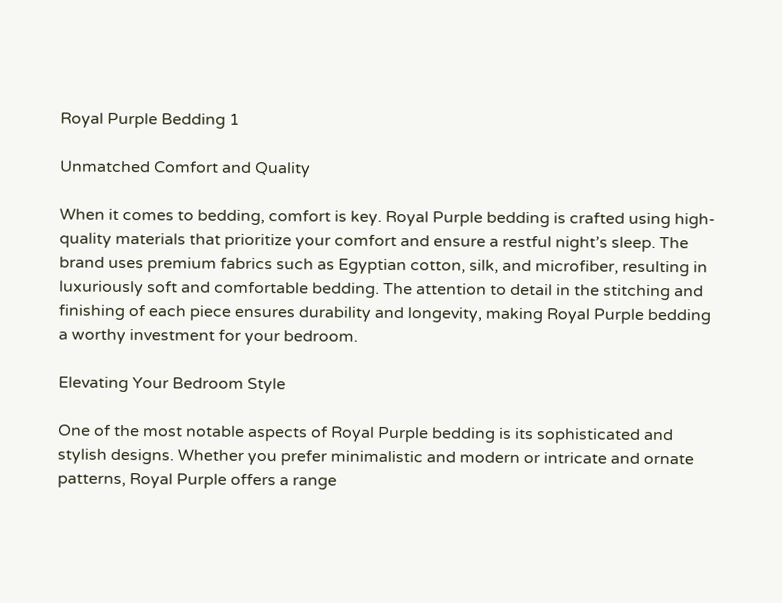Royal Purple Bedding 1

Unmatched Comfort and Quality

When it comes to bedding, comfort is key. Royal Purple bedding is crafted using high-quality materials that prioritize your comfort and ensure a restful night’s sleep. The brand uses premium fabrics such as Egyptian cotton, silk, and microfiber, resulting in luxuriously soft and comfortable bedding. The attention to detail in the stitching and finishing of each piece ensures durability and longevity, making Royal Purple bedding a worthy investment for your bedroom.

Elevating Your Bedroom Style

One of the most notable aspects of Royal Purple bedding is its sophisticated and stylish designs. Whether you prefer minimalistic and modern or intricate and ornate patterns, Royal Purple offers a range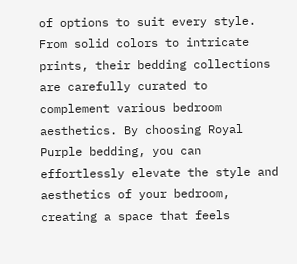of options to suit every style. From solid colors to intricate prints, their bedding collections are carefully curated to complement various bedroom aesthetics. By choosing Royal Purple bedding, you can effortlessly elevate the style and aesthetics of your bedroom, creating a space that feels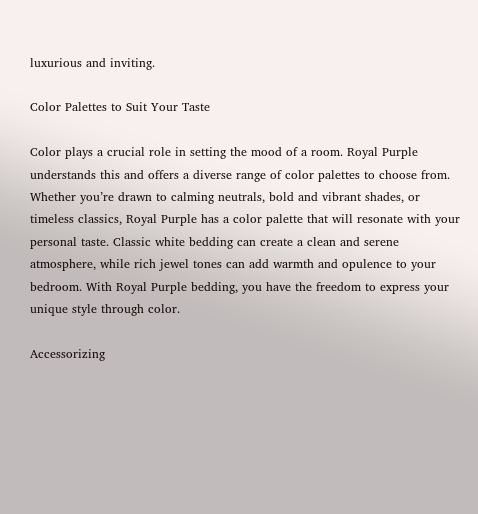luxurious and inviting.

Color Palettes to Suit Your Taste

Color plays a crucial role in setting the mood of a room. Royal Purple understands this and offers a diverse range of color palettes to choose from. Whether you’re drawn to calming neutrals, bold and vibrant shades, or timeless classics, Royal Purple has a color palette that will resonate with your personal taste. Classic white bedding can create a clean and serene atmosphere, while rich jewel tones can add warmth and opulence to your bedroom. With Royal Purple bedding, you have the freedom to express your unique style through color.

Accessorizing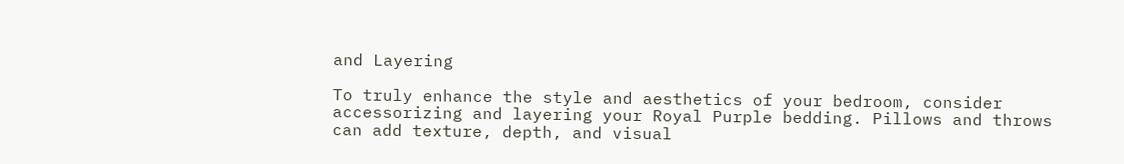and Layering

To truly enhance the style and aesthetics of your bedroom, consider accessorizing and layering your Royal Purple bedding. Pillows and throws can add texture, depth, and visual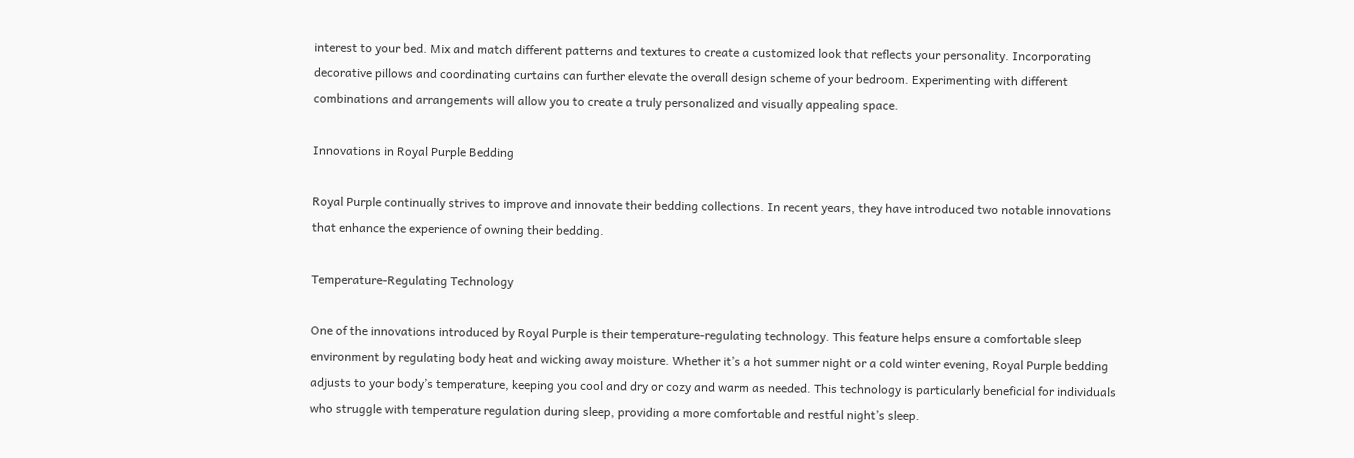interest to your bed. Mix and match different patterns and textures to create a customized look that reflects your personality. Incorporating decorative pillows and coordinating curtains can further elevate the overall design scheme of your bedroom. Experimenting with different combinations and arrangements will allow you to create a truly personalized and visually appealing space.

Innovations in Royal Purple Bedding

Royal Purple continually strives to improve and innovate their bedding collections. In recent years, they have introduced two notable innovations that enhance the experience of owning their bedding.

Temperature-Regulating Technology

One of the innovations introduced by Royal Purple is their temperature-regulating technology. This feature helps ensure a comfortable sleep environment by regulating body heat and wicking away moisture. Whether it’s a hot summer night or a cold winter evening, Royal Purple bedding adjusts to your body’s temperature, keeping you cool and dry or cozy and warm as needed. This technology is particularly beneficial for individuals who struggle with temperature regulation during sleep, providing a more comfortable and restful night’s sleep.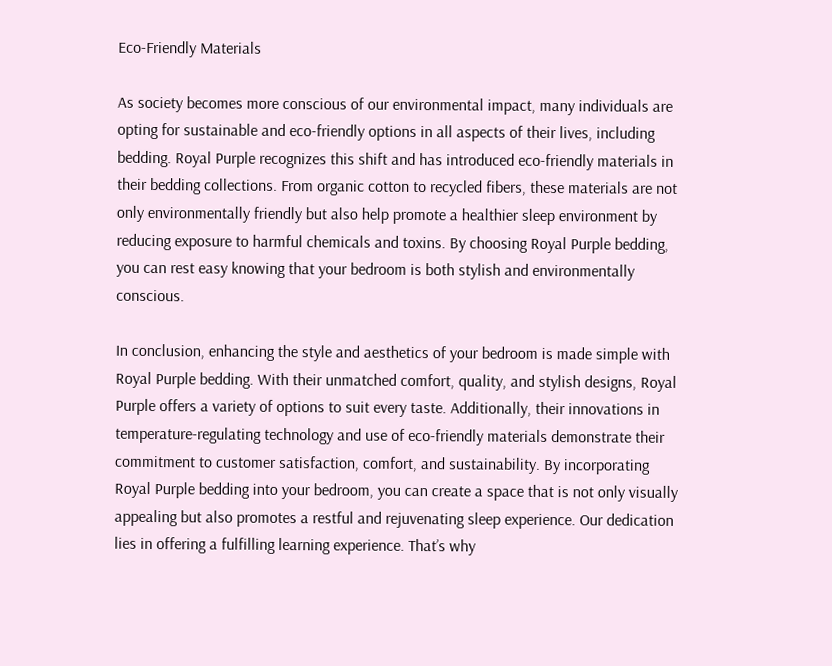Eco-Friendly Materials

As society becomes more conscious of our environmental impact, many individuals are opting for sustainable and eco-friendly options in all aspects of their lives, including bedding. Royal Purple recognizes this shift and has introduced eco-friendly materials in their bedding collections. From organic cotton to recycled fibers, these materials are not only environmentally friendly but also help promote a healthier sleep environment by reducing exposure to harmful chemicals and toxins. By choosing Royal Purple bedding, you can rest easy knowing that your bedroom is both stylish and environmentally conscious.

In conclusion, enhancing the style and aesthetics of your bedroom is made simple with Royal Purple bedding. With their unmatched comfort, quality, and stylish designs, Royal Purple offers a variety of options to suit every taste. Additionally, their innovations in temperature-regulating technology and use of eco-friendly materials demonstrate their commitment to customer satisfaction, comfort, and sustainability. By incorporating Royal Purple bedding into your bedroom, you can create a space that is not only visually appealing but also promotes a restful and rejuvenating sleep experience. Our dedication lies in offering a fulfilling learning experience. That’s why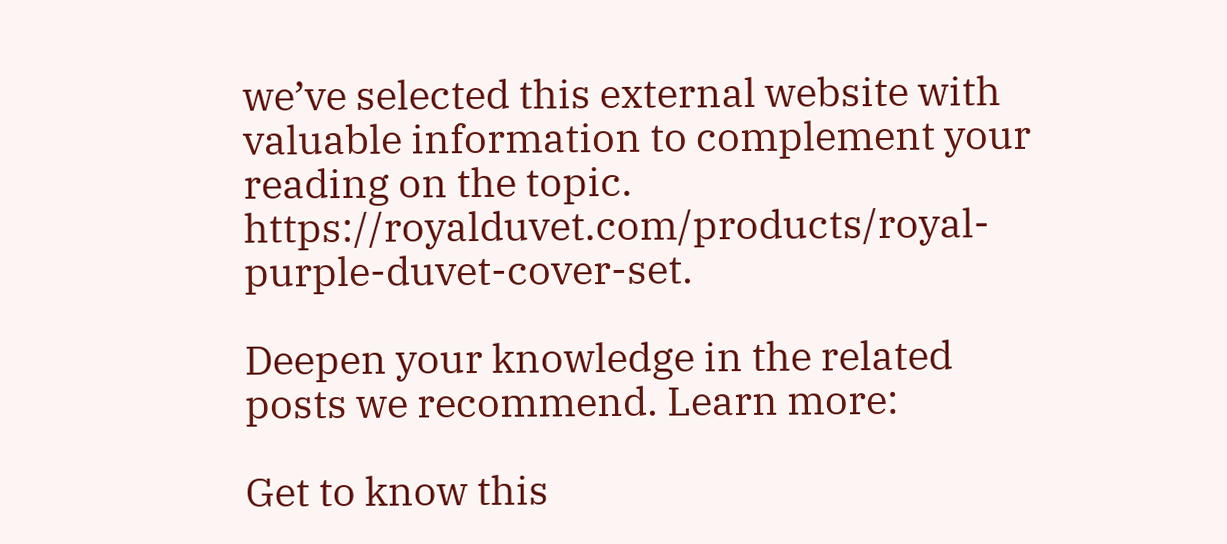we’ve selected this external website with valuable information to complement your reading on the topic. https://royalduvet.com/products/royal-purple-duvet-cover-set.

Deepen your knowledge in the related posts we recommend. Learn more:

Get to know this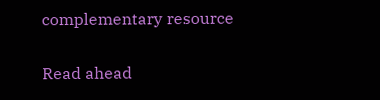complementary resource

Read ahead